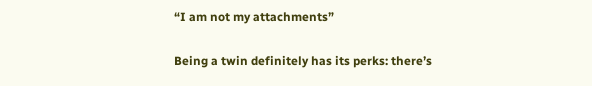“I am not my attachments”

Being a twin definitely has its perks: there’s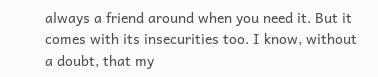always a friend around when you need it. But it comes with its insecurities too. I know, without a doubt, that my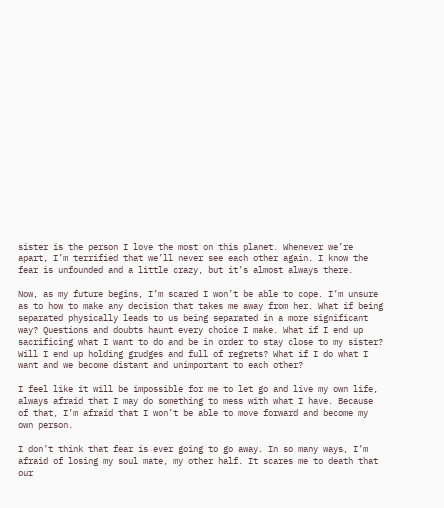sister is the person I love the most on this planet. Whenever we’re apart, I’m terrified that we’ll never see each other again. I know the fear is unfounded and a little crazy, but it’s almost always there.

Now, as my future begins, I’m scared I won’t be able to cope. I’m unsure as to how to make any decision that takes me away from her. What if being separated physically leads to us being separated in a more significant way? Questions and doubts haunt every choice I make. What if I end up sacrificing what I want to do and be in order to stay close to my sister? Will I end up holding grudges and full of regrets? What if I do what I want and we become distant and unimportant to each other?

I feel like it will be impossible for me to let go and live my own life, always afraid that I may do something to mess with what I have. Because of that, I’m afraid that I won’t be able to move forward and become my own person.

I don’t think that fear is ever going to go away. In so many ways, I’m afraid of losing my soul mate, my other half. It scares me to death that our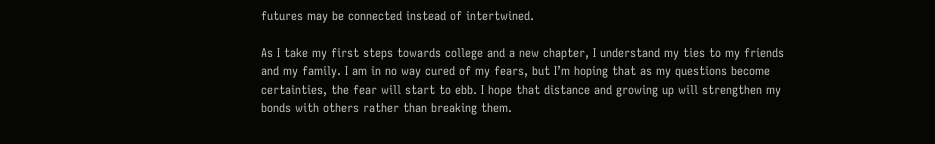futures may be connected instead of intertwined.

As I take my first steps towards college and a new chapter, I understand my ties to my friends and my family. I am in no way cured of my fears, but I’m hoping that as my questions become certainties, the fear will start to ebb. I hope that distance and growing up will strengthen my bonds with others rather than breaking them.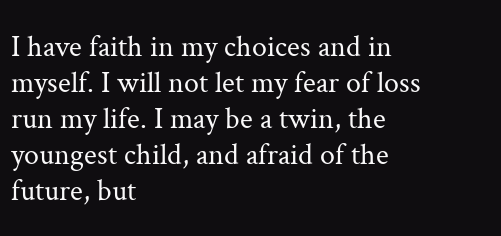I have faith in my choices and in myself. I will not let my fear of loss run my life. I may be a twin, the youngest child, and afraid of the future, but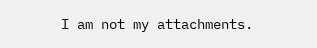I am not my attachments.